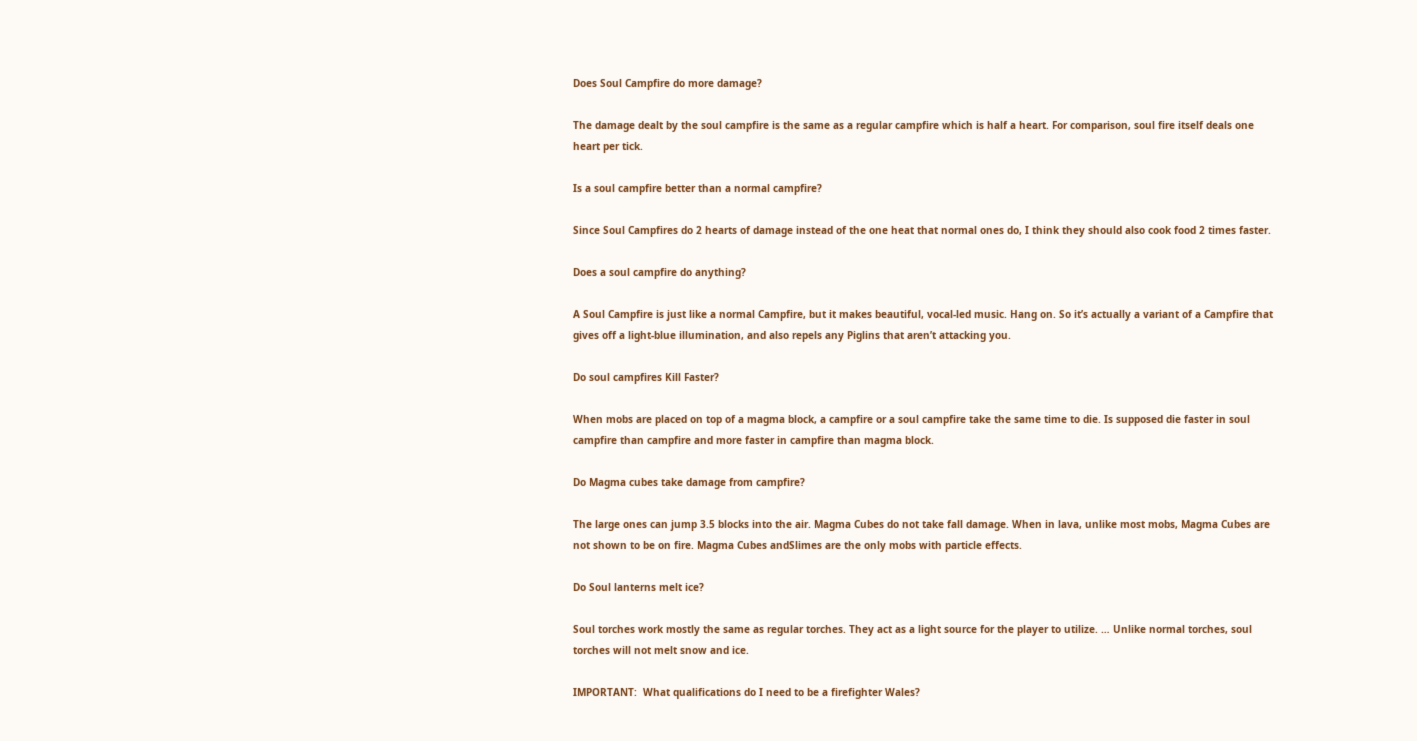Does Soul Campfire do more damage?

The damage dealt by the soul campfire is the same as a regular campfire which is half a heart. For comparison, soul fire itself deals one heart per tick.

Is a soul campfire better than a normal campfire?

Since Soul Campfires do 2 hearts of damage instead of the one heat that normal ones do, I think they should also cook food 2 times faster.

Does a soul campfire do anything?

A Soul Campfire is just like a normal Campfire, but it makes beautiful, vocal-led music. Hang on. So it’s actually a variant of a Campfire that gives off a light-blue illumination, and also repels any Piglins that aren’t attacking you.

Do soul campfires Kill Faster?

When mobs are placed on top of a magma block, a campfire or a soul campfire take the same time to die. Is supposed die faster in soul campfire than campfire and more faster in campfire than magma block.

Do Magma cubes take damage from campfire?

The large ones can jump 3.5 blocks into the air. Magma Cubes do not take fall damage. When in lava, unlike most mobs, Magma Cubes are not shown to be on fire. Magma Cubes andSlimes are the only mobs with particle effects.

Do Soul lanterns melt ice?

Soul torches work mostly the same as regular torches. They act as a light source for the player to utilize. … Unlike normal torches, soul torches will not melt snow and ice.

IMPORTANT:  What qualifications do I need to be a firefighter Wales?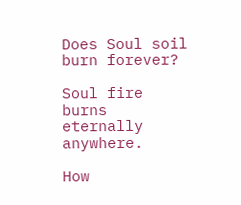Does Soul soil burn forever?

Soul fire burns eternally anywhere.

How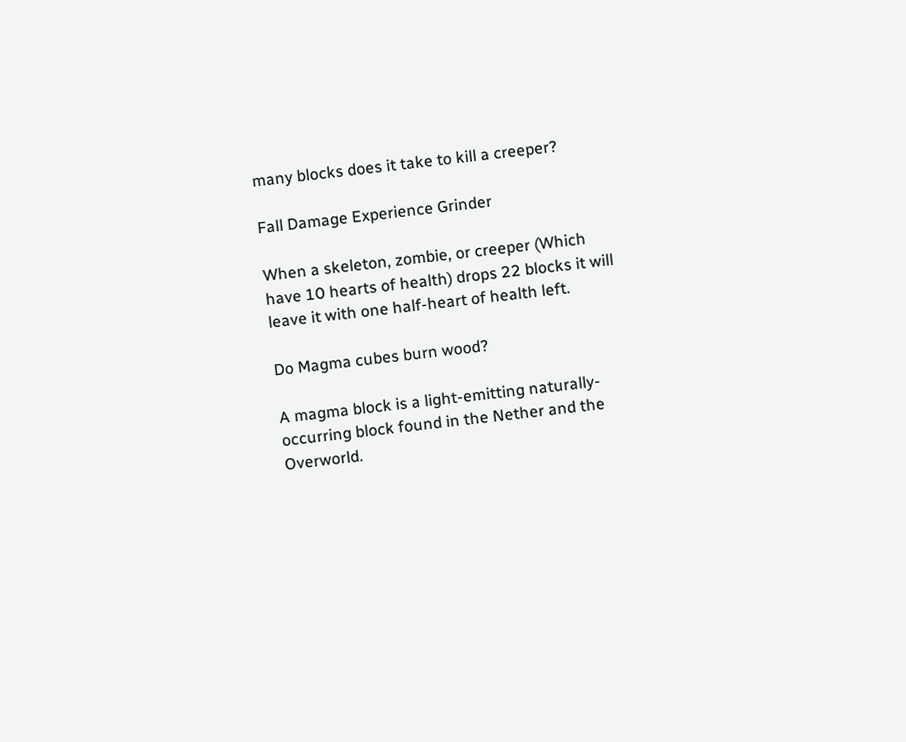many blocks does it take to kill a creeper?

Fall Damage Experience Grinder

When a skeleton, zombie, or creeper (Which have 10 hearts of health) drops 22 blocks it will leave it with one half-heart of health left.

Do Magma cubes burn wood?

A magma block is a light-emitting naturally-occurring block found in the Nether and the Overworld.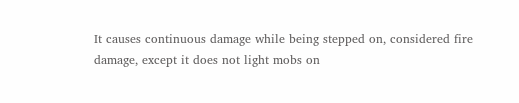It causes continuous damage while being stepped on, considered fire damage, except it does not light mobs on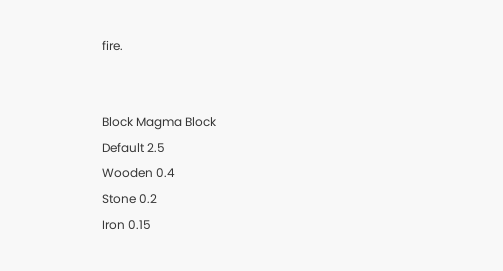fire.


Block Magma Block
Default 2.5
Wooden 0.4
Stone 0.2
Iron 0.15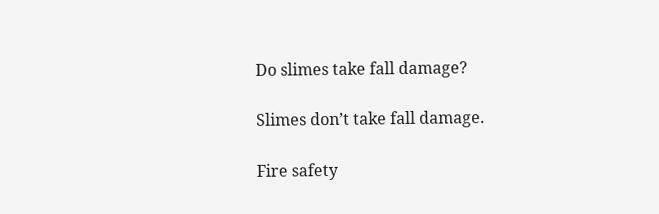Do slimes take fall damage?

Slimes don’t take fall damage.

Fire safety